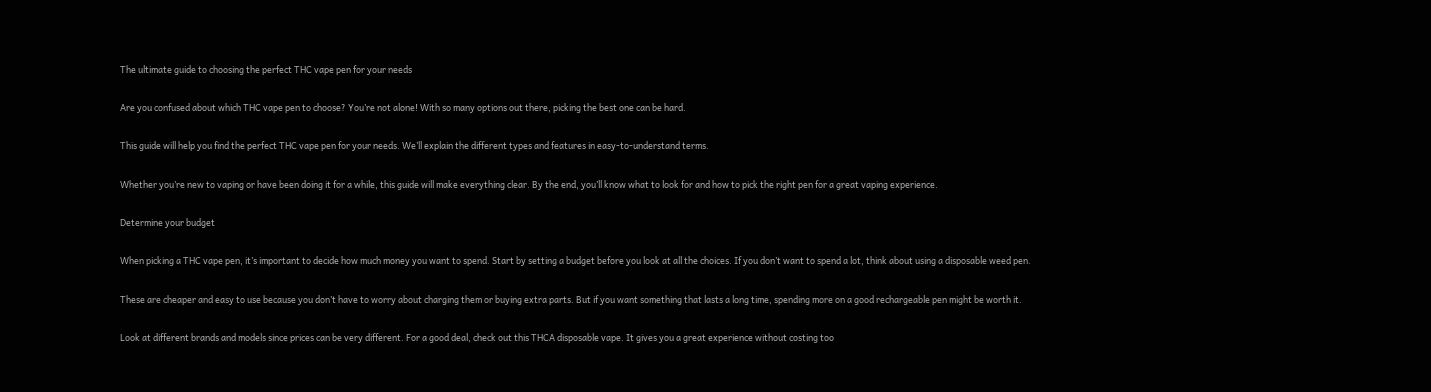The ultimate guide to choosing the perfect THC vape pen for your needs

Are you confused about which THC vape pen to choose? You’re not alone! With so many options out there, picking the best one can be hard.

This guide will help you find the perfect THC vape pen for your needs. We’ll explain the different types and features in easy-to-understand terms.

Whether you’re new to vaping or have been doing it for a while, this guide will make everything clear. By the end, you’ll know what to look for and how to pick the right pen for a great vaping experience.

Determine your budget

When picking a THC vape pen, it’s important to decide how much money you want to spend. Start by setting a budget before you look at all the choices. If you don’t want to spend a lot, think about using a disposable weed pen.

These are cheaper and easy to use because you don’t have to worry about charging them or buying extra parts. But if you want something that lasts a long time, spending more on a good rechargeable pen might be worth it.

Look at different brands and models since prices can be very different. For a good deal, check out this THCA disposable vape. It gives you a great experience without costing too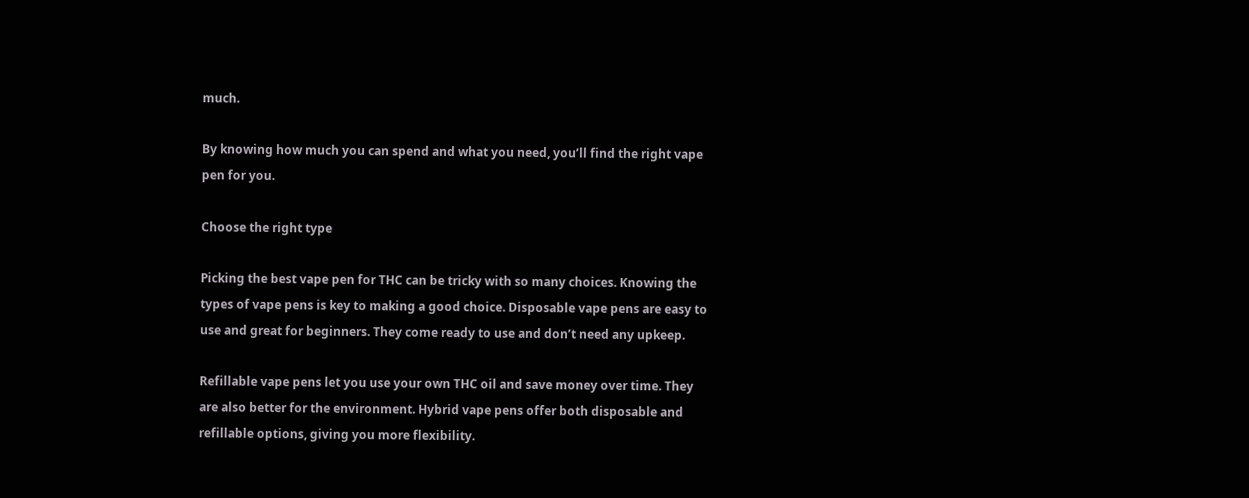much.

By knowing how much you can spend and what you need, you’ll find the right vape pen for you.

Choose the right type

Picking the best vape pen for THC can be tricky with so many choices. Knowing the types of vape pens is key to making a good choice. Disposable vape pens are easy to use and great for beginners. They come ready to use and don’t need any upkeep.

Refillable vape pens let you use your own THC oil and save money over time. They are also better for the environment. Hybrid vape pens offer both disposable and refillable options, giving you more flexibility.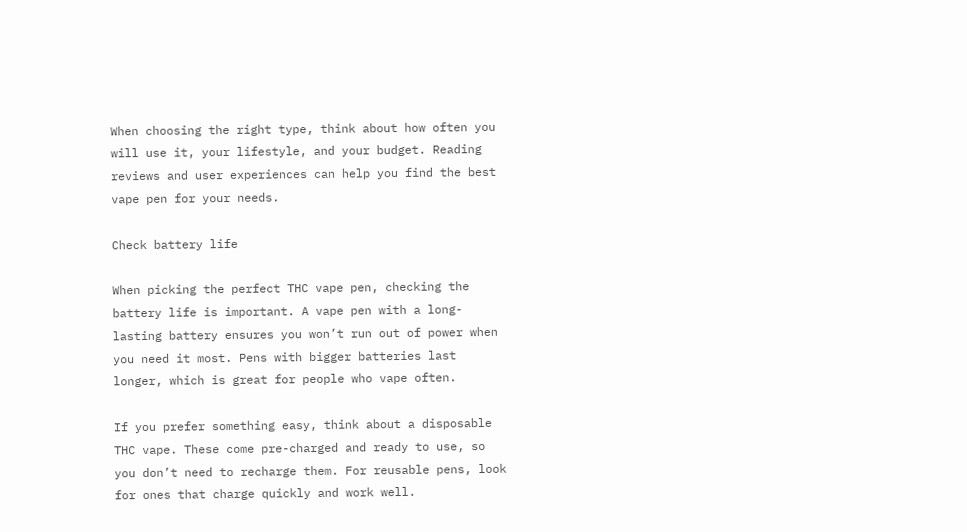When choosing the right type, think about how often you will use it, your lifestyle, and your budget. Reading reviews and user experiences can help you find the best vape pen for your needs.

Check battery life

When picking the perfect THC vape pen, checking the battery life is important. A vape pen with a long-lasting battery ensures you won’t run out of power when you need it most. Pens with bigger batteries last longer, which is great for people who vape often.

If you prefer something easy, think about a disposable THC vape. These come pre-charged and ready to use, so you don’t need to recharge them. For reusable pens, look for ones that charge quickly and work well.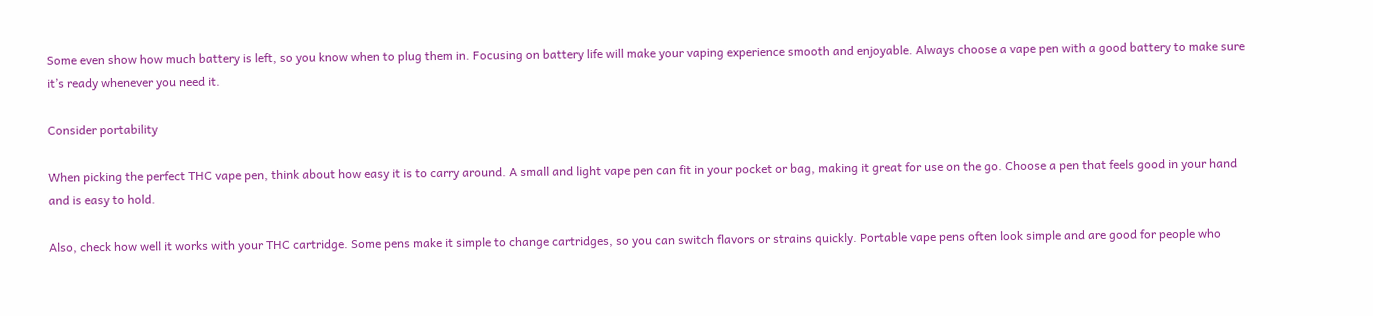Some even show how much battery is left, so you know when to plug them in. Focusing on battery life will make your vaping experience smooth and enjoyable. Always choose a vape pen with a good battery to make sure it’s ready whenever you need it.

Consider portability

When picking the perfect THC vape pen, think about how easy it is to carry around. A small and light vape pen can fit in your pocket or bag, making it great for use on the go. Choose a pen that feels good in your hand and is easy to hold.

Also, check how well it works with your THC cartridge. Some pens make it simple to change cartridges, so you can switch flavors or strains quickly. Portable vape pens often look simple and are good for people who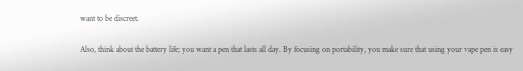want to be discreet.

Also, think about the battery life; you want a pen that lasts all day. By focusing on portability, you make sure that using your vape pen is easy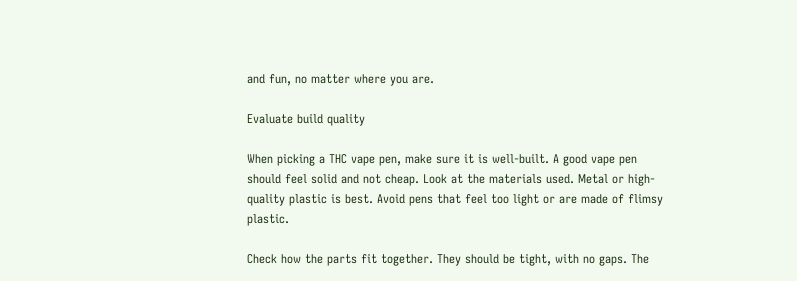and fun, no matter where you are.

Evaluate build quality

When picking a THC vape pen, make sure it is well-built. A good vape pen should feel solid and not cheap. Look at the materials used. Metal or high-quality plastic is best. Avoid pens that feel too light or are made of flimsy plastic.

Check how the parts fit together. They should be tight, with no gaps. The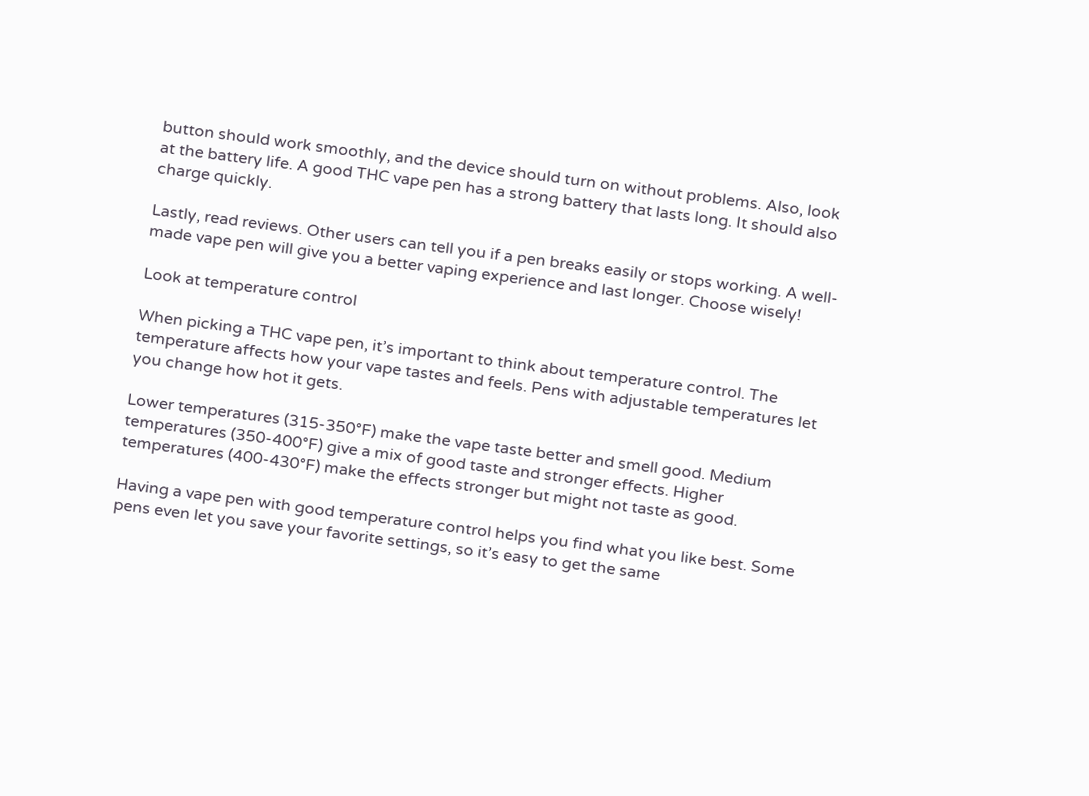button should work smoothly, and the device should turn on without problems. Also, look at the battery life. A good THC vape pen has a strong battery that lasts long. It should also charge quickly.

Lastly, read reviews. Other users can tell you if a pen breaks easily or stops working. A well-made vape pen will give you a better vaping experience and last longer. Choose wisely!

Look at temperature control

When picking a THC vape pen, it’s important to think about temperature control. The temperature affects how your vape tastes and feels. Pens with adjustable temperatures let you change how hot it gets.

Lower temperatures (315-350°F) make the vape taste better and smell good. Medium temperatures (350-400°F) give a mix of good taste and stronger effects. Higher temperatures (400-430°F) make the effects stronger but might not taste as good.

Having a vape pen with good temperature control helps you find what you like best. Some pens even let you save your favorite settings, so it’s easy to get the same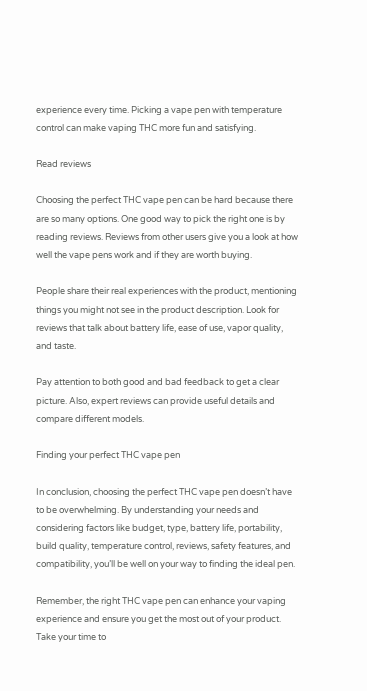experience every time. Picking a vape pen with temperature control can make vaping THC more fun and satisfying.

Read reviews

Choosing the perfect THC vape pen can be hard because there are so many options. One good way to pick the right one is by reading reviews. Reviews from other users give you a look at how well the vape pens work and if they are worth buying.

People share their real experiences with the product, mentioning things you might not see in the product description. Look for reviews that talk about battery life, ease of use, vapor quality, and taste.

Pay attention to both good and bad feedback to get a clear picture. Also, expert reviews can provide useful details and compare different models.

Finding your perfect THC vape pen

In conclusion, choosing the perfect THC vape pen doesn’t have to be overwhelming. By understanding your needs and considering factors like budget, type, battery life, portability, build quality, temperature control, reviews, safety features, and compatibility, you’ll be well on your way to finding the ideal pen.

Remember, the right THC vape pen can enhance your vaping experience and ensure you get the most out of your product. Take your time to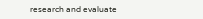research and evaluate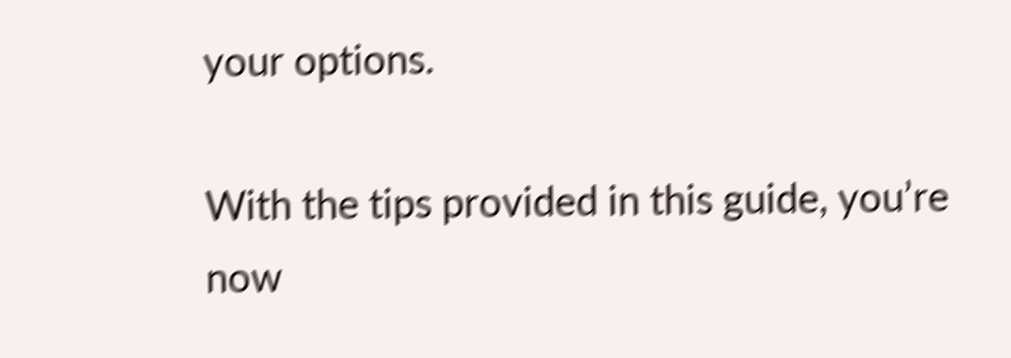your options.

With the tips provided in this guide, you’re now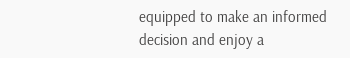equipped to make an informed decision and enjoy a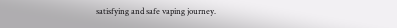satisfying and safe vaping journey.